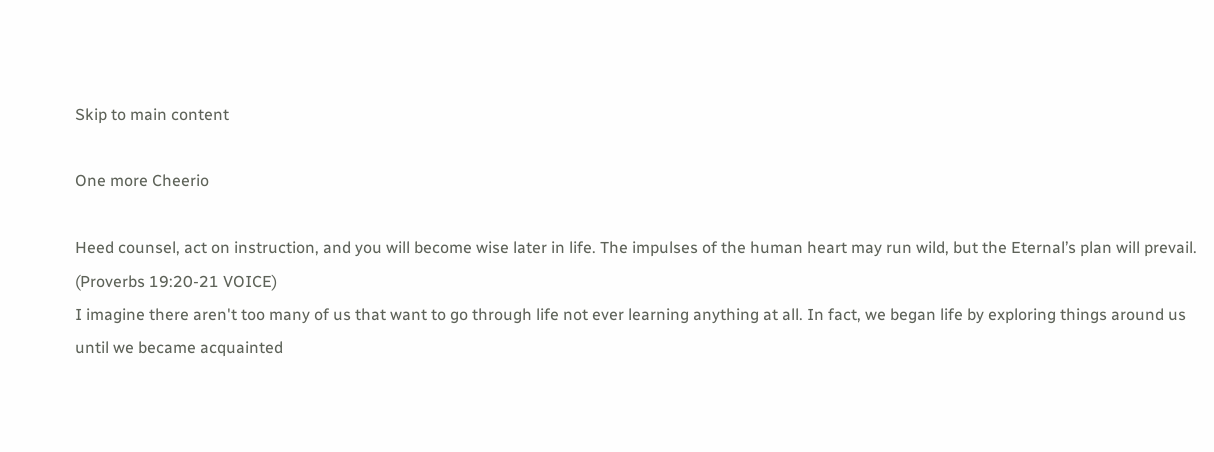Skip to main content

One more Cheerio

Heed counsel, act on instruction, and you will become wise later in life. The impulses of the human heart may run wild, but the Eternal’s plan will prevail. (Proverbs 19:20-21 VOICE)
I imagine there aren't too many of us that want to go through life not ever learning anything at all. In fact, we began life by exploring things around us until we became acquainted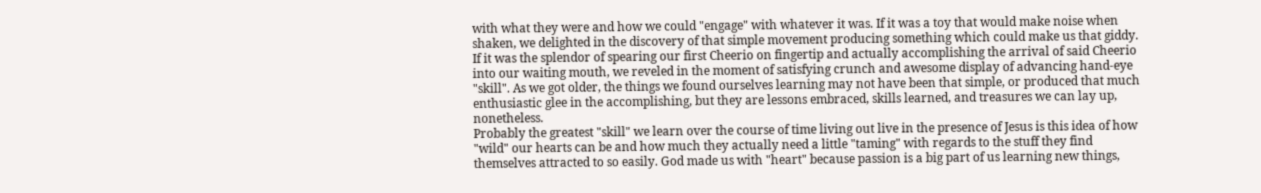with what they were and how we could "engage" with whatever it was. If it was a toy that would make noise when shaken, we delighted in the discovery of that simple movement producing something which could make us that giddy. If it was the splendor of spearing our first Cheerio on fingertip and actually accomplishing the arrival of said Cheerio into our waiting mouth, we reveled in the moment of satisfying crunch and awesome display of advancing hand-eye "skill". As we got older, the things we found ourselves learning may not have been that simple, or produced that much enthusiastic glee in the accomplishing, but they are lessons embraced, skills learned, and treasures we can lay up, nonetheless.
Probably the greatest "skill" we learn over the course of time living out live in the presence of Jesus is this idea of how "wild" our hearts can be and how much they actually need a little "taming" with regards to the stuff they find themselves attracted to so easily. God made us with "heart" because passion is a big part of us learning new things,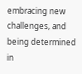embracing new challenges, and being determined in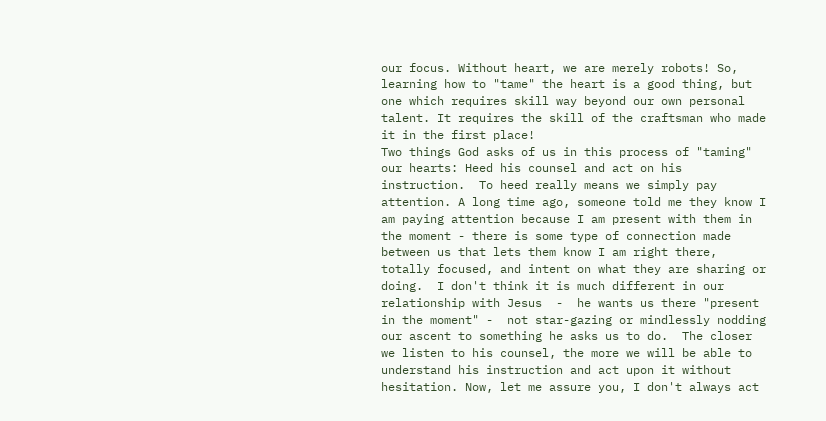our focus. Without heart, we are merely robots! So, learning how to "tame" the heart is a good thing, but one which requires skill way beyond our own personal talent. It requires the skill of the craftsman who made it in the first place!
Two things God asks of us in this process of "taming" our hearts: Heed his counsel and act on his instruction.  To heed really means we simply pay attention. A long time ago, someone told me they know I am paying attention because I am present with them in the moment - there is some type of connection made between us that lets them know I am right there, totally focused, and intent on what they are sharing or doing.  I don't think it is much different in our relationship with Jesus  -  he wants us there "present in the moment" -  not star-gazing or mindlessly nodding our ascent to something he asks us to do.  The closer we listen to his counsel, the more we will be able to understand his instruction and act upon it without hesitation. Now, let me assure you, I don't always act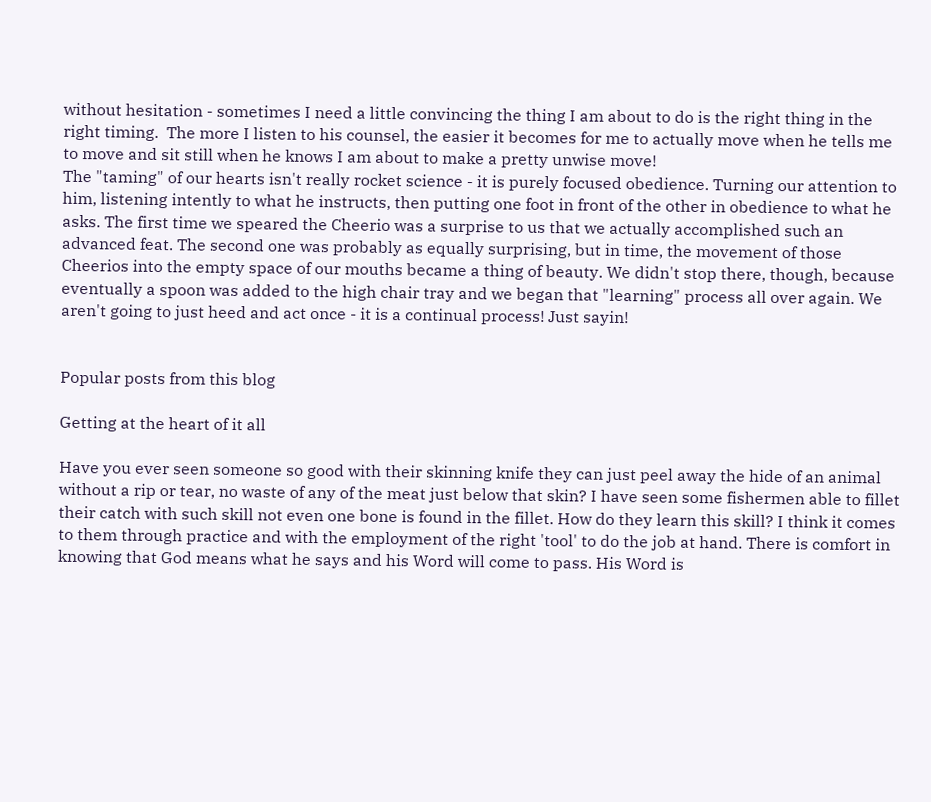without hesitation - sometimes I need a little convincing the thing I am about to do is the right thing in the right timing.  The more I listen to his counsel, the easier it becomes for me to actually move when he tells me to move and sit still when he knows I am about to make a pretty unwise move!
The "taming" of our hearts isn't really rocket science - it is purely focused obedience. Turning our attention to him, listening intently to what he instructs, then putting one foot in front of the other in obedience to what he asks. The first time we speared the Cheerio was a surprise to us that we actually accomplished such an advanced feat. The second one was probably as equally surprising, but in time, the movement of those Cheerios into the empty space of our mouths became a thing of beauty. We didn't stop there, though, because eventually a spoon was added to the high chair tray and we began that "learning" process all over again. We aren't going to just heed and act once - it is a continual process! Just sayin!


Popular posts from this blog

Getting at the heart of it all

Have you ever seen someone so good with their skinning knife they can just peel away the hide of an animal without a rip or tear, no waste of any of the meat just below that skin? I have seen some fishermen able to fillet their catch with such skill not even one bone is found in the fillet. How do they learn this skill? I think it comes to them through practice and with the employment of the right 'tool' to do the job at hand. There is comfort in knowing that God means what he says and his Word will come to pass. His Word is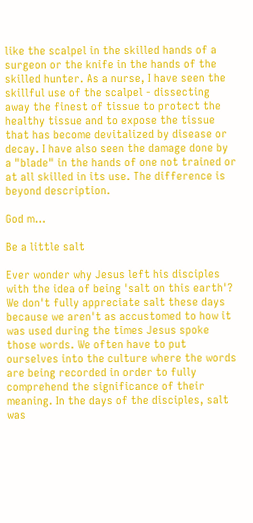like the scalpel in the skilled hands of a surgeon or the knife in the hands of the skilled hunter. As a nurse, I have seen the skillful use of the scalpel - dissecting away the finest of tissue to protect the healthy tissue and to expose the tissue that has become devitalized by disease or decay. I have also seen the damage done by a "blade" in the hands of one not trained or at all skilled in its use. The difference is beyond description.

God m…

Be a little salt

Ever wonder why Jesus left his disciples with the idea of being 'salt on this earth'? We don't fully appreciate salt these days because we aren't as accustomed to how it was used during the times Jesus spoke those words. We often have to put ourselves into the culture where the words are being recorded in order to fully comprehend the significance of their meaning. In the days of the disciples, salt was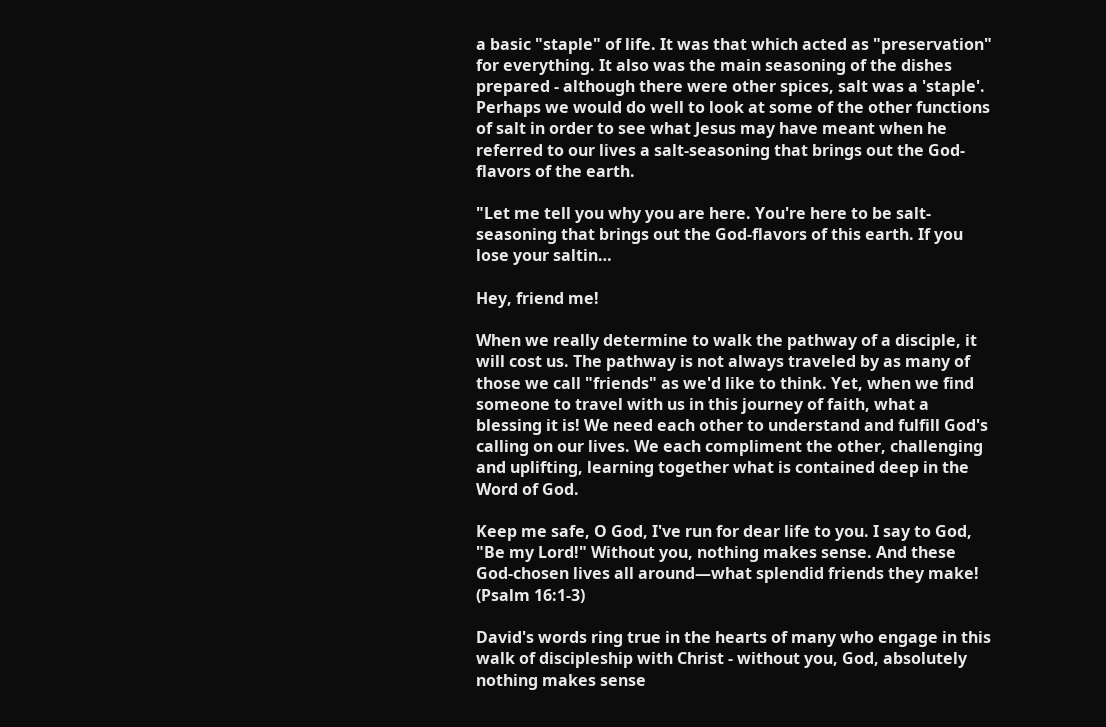a basic "staple" of life. It was that which acted as "preservation" for everything. It also was the main seasoning of the dishes prepared - although there were other spices, salt was a 'staple'. Perhaps we would do well to look at some of the other functions of salt in order to see what Jesus may have meant when he referred to our lives a salt-seasoning that brings out the God-flavors of the earth.

"Let me tell you why you are here. You're here to be salt-seasoning that brings out the God-flavors of this earth. If you lose your saltin…

Hey, friend me!

When we really determine to walk the pathway of a disciple, it will cost us. The pathway is not always traveled by as many of those we call "friends" as we'd like to think. Yet, when we find someone to travel with us in this journey of faith, what a blessing it is! We need each other to understand and fulfill God's calling on our lives. We each compliment the other, challenging and uplifting, learning together what is contained deep in the Word of God.

Keep me safe, O God, I've run for dear life to you. I say to God, "Be my Lord!" Without you, nothing makes sense. And these God-chosen lives all around—what splendid friends they make! (Psalm 16:1-3)

David's words ring true in the hearts of many who engage in this walk of discipleship with Christ - without you, God, absolutely nothing makes sense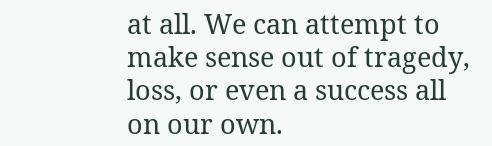at all. We can attempt to make sense out of tragedy, loss, or even a success all on our own.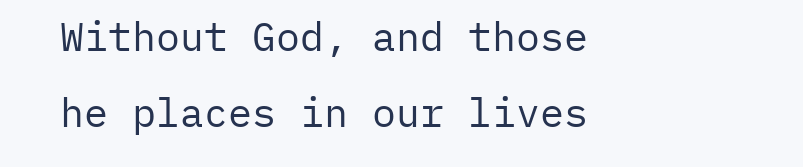Without God, and those he places in our lives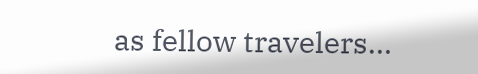as fellow travelers…